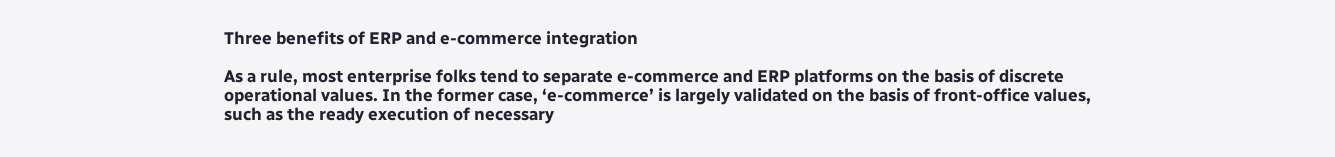Three benefits of ERP and e-commerce integration

As a rule, most enterprise folks tend to separate e-commerce and ERP platforms on the basis of discrete operational values. In the former case, ‘e-commerce’ is largely validated on the basis of front-office values, such as the ready execution of necessary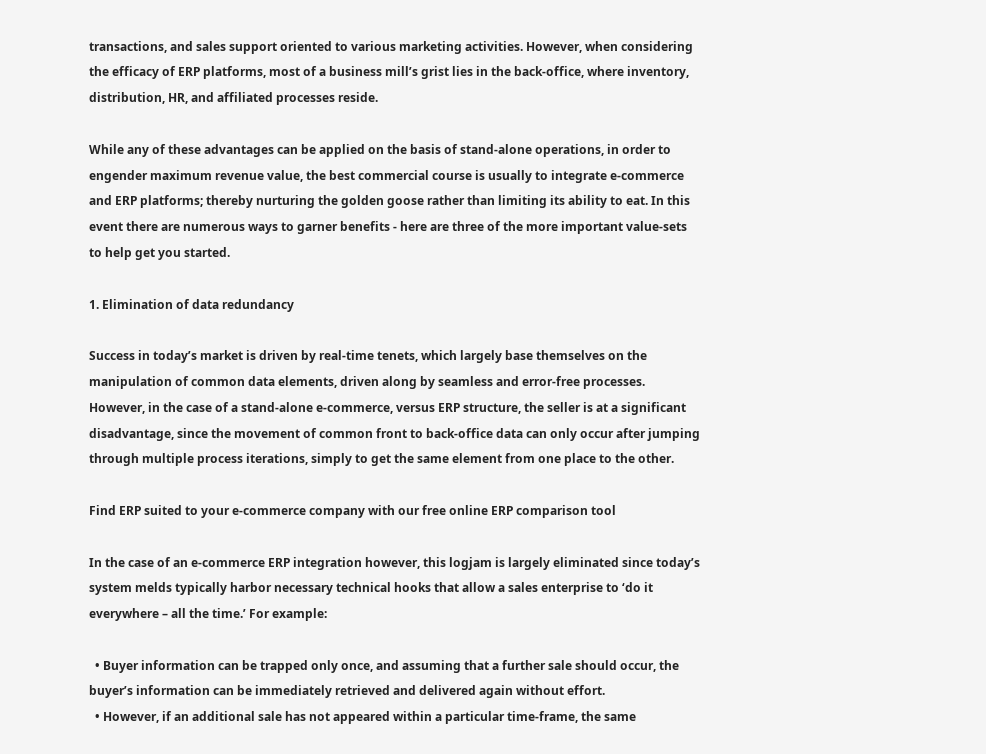transactions, and sales support oriented to various marketing activities. However, when considering the efficacy of ERP platforms, most of a business mill’s grist lies in the back-office, where inventory, distribution, HR, and affiliated processes reside.

While any of these advantages can be applied on the basis of stand-alone operations, in order to engender maximum revenue value, the best commercial course is usually to integrate e-commerce and ERP platforms; thereby nurturing the golden goose rather than limiting its ability to eat. In this event there are numerous ways to garner benefits - here are three of the more important value-sets to help get you started.

1. Elimination of data redundancy

Success in today’s market is driven by real-time tenets, which largely base themselves on the manipulation of common data elements, driven along by seamless and error-free processes. However, in the case of a stand-alone e-commerce, versus ERP structure, the seller is at a significant disadvantage, since the movement of common front to back-office data can only occur after jumping through multiple process iterations, simply to get the same element from one place to the other.

Find ERP suited to your e-commerce company with our free online ERP comparison tool

In the case of an e-commerce ERP integration however, this logjam is largely eliminated since today’s system melds typically harbor necessary technical hooks that allow a sales enterprise to ‘do it everywhere – all the time.’ For example:

  • Buyer information can be trapped only once, and assuming that a further sale should occur, the buyer’s information can be immediately retrieved and delivered again without effort.
  • However, if an additional sale has not appeared within a particular time-frame, the same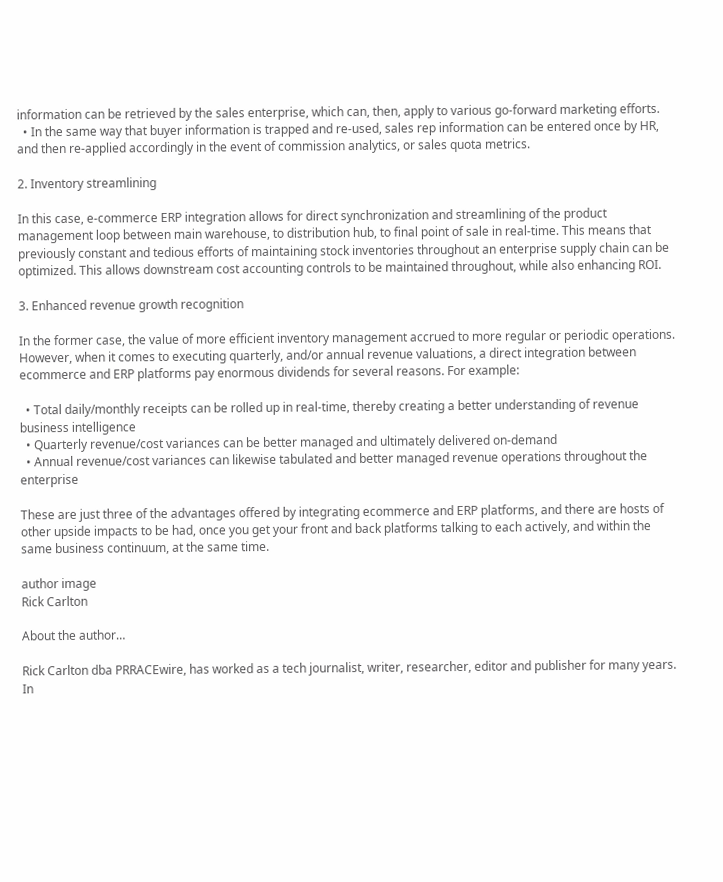information can be retrieved by the sales enterprise, which can, then, apply to various go-forward marketing efforts.
  • In the same way that buyer information is trapped and re-used, sales rep information can be entered once by HR, and then re-applied accordingly in the event of commission analytics, or sales quota metrics.

2. Inventory streamlining

In this case, e-commerce ERP integration allows for direct synchronization and streamlining of the product management loop between main warehouse, to distribution hub, to final point of sale in real-time. This means that previously constant and tedious efforts of maintaining stock inventories throughout an enterprise supply chain can be optimized. This allows downstream cost accounting controls to be maintained throughout, while also enhancing ROI.

3. Enhanced revenue growth recognition

In the former case, the value of more efficient inventory management accrued to more regular or periodic operations. However, when it comes to executing quarterly, and/or annual revenue valuations, a direct integration between ecommerce and ERP platforms pay enormous dividends for several reasons. For example:

  • Total daily/monthly receipts can be rolled up in real-time, thereby creating a better understanding of revenue business intelligence
  • Quarterly revenue/cost variances can be better managed and ultimately delivered on-demand
  • Annual revenue/cost variances can likewise tabulated and better managed revenue operations throughout the enterprise

These are just three of the advantages offered by integrating ecommerce and ERP platforms, and there are hosts of other upside impacts to be had, once you get your front and back platforms talking to each actively, and within the same business continuum, at the same time.

author image
Rick Carlton

About the author…

Rick Carlton dba PRRACEwire, has worked as a tech journalist, writer, researcher, editor and publisher for many years. In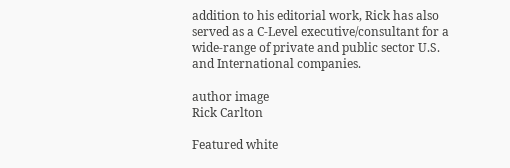addition to his editorial work, Rick has also served as a C-Level executive/consultant for a wide-range of private and public sector U.S. and International companies.

author image
Rick Carlton

Featured white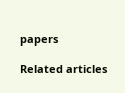papers

Related articles